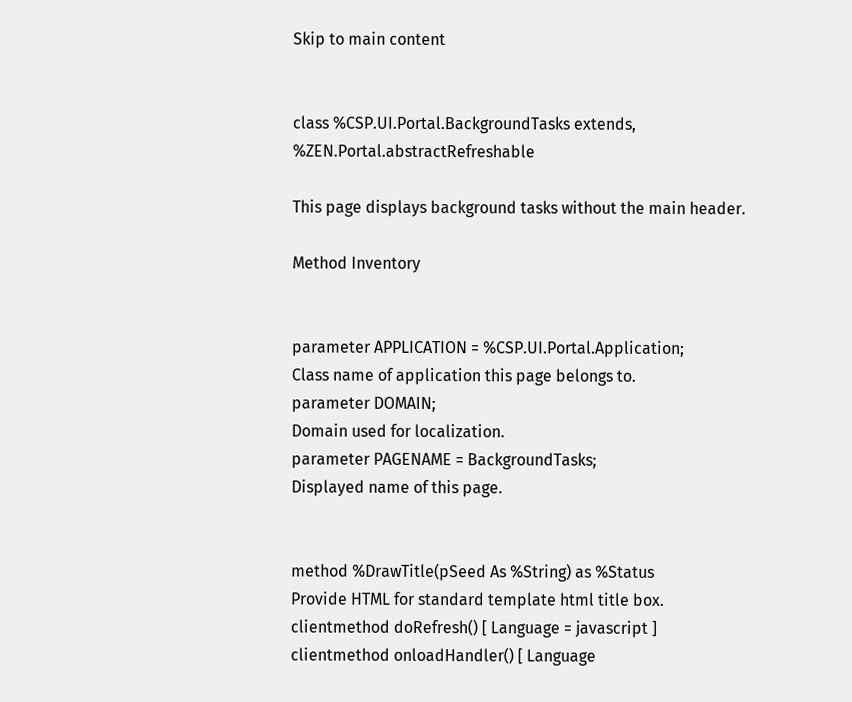Skip to main content


class %CSP.UI.Portal.BackgroundTasks extends, %ZEN.Portal.abstractRefreshable

This page displays background tasks without the main header.

Method Inventory


parameter APPLICATION = %CSP.UI.Portal.Application;
Class name of application this page belongs to.
parameter DOMAIN;
Domain used for localization.
parameter PAGENAME = BackgroundTasks;
Displayed name of this page.


method %DrawTitle(pSeed As %String) as %Status
Provide HTML for standard template html title box.
clientmethod doRefresh() [ Language = javascript ]
clientmethod onloadHandler() [ Language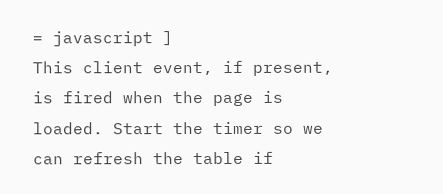= javascript ]
This client event, if present, is fired when the page is loaded. Start the timer so we can refresh the table if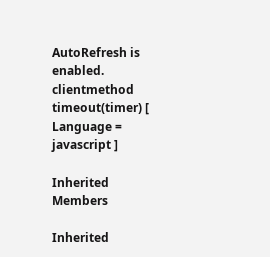AutoRefresh is enabled.
clientmethod timeout(timer) [ Language = javascript ]

Inherited Members

Inherited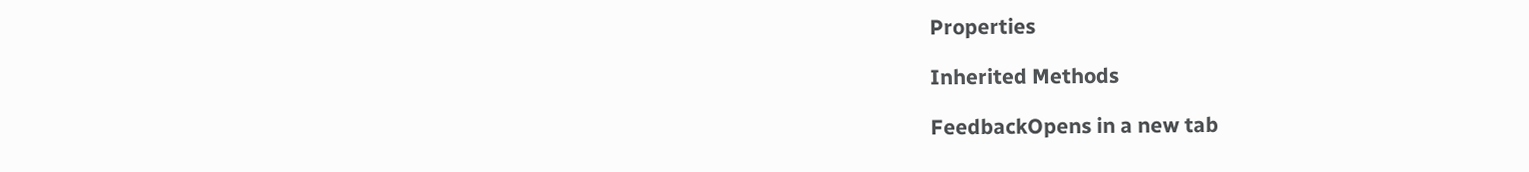Properties

Inherited Methods

FeedbackOpens in a new tab